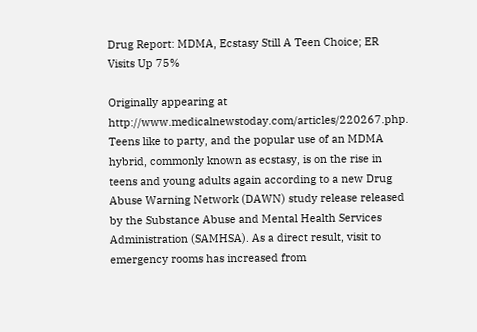Drug Report: MDMA, Ecstasy Still A Teen Choice; ER Visits Up 75%

Originally appearing at http://www.medicalnewstoday.com/articles/220267.php. Teens like to party, and the popular use of an MDMA hybrid, commonly known as ecstasy, is on the rise in teens and young adults again according to a new Drug Abuse Warning Network (DAWN) study release released by the Substance Abuse and Mental Health Services Administration (SAMHSA). As a direct result, visit to emergency rooms has increased from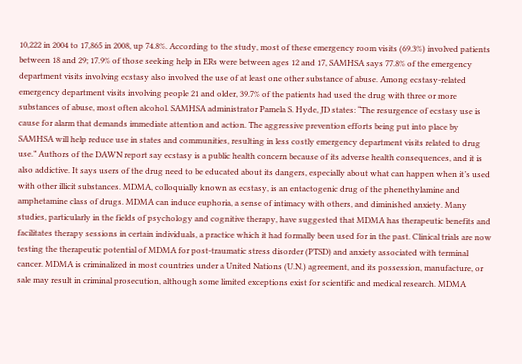10,222 in 2004 to 17,865 in 2008, up 74.8%. According to the study, most of these emergency room visits (69.3%) involved patients between 18 and 29; 17.9% of those seeking help in ERs were between ages 12 and 17, SAMHSA says 77.8% of the emergency department visits involving ecstasy also involved the use of at least one other substance of abuse. Among ecstasy-related emergency department visits involving people 21 and older, 39.7% of the patients had used the drug with three or more substances of abuse, most often alcohol. SAMHSA administrator Pamela S. Hyde, JD states: “The resurgence of ecstasy use is cause for alarm that demands immediate attention and action. The aggressive prevention efforts being put into place by SAMHSA will help reduce use in states and communities, resulting in less costly emergency department visits related to drug use.” Authors of the DAWN report say ecstasy is a public health concern because of its adverse health consequences, and it is also addictive. It says users of the drug need to be educated about its dangers, especially about what can happen when it’s used with other illicit substances. MDMA, colloquially known as ecstasy, is an entactogenic drug of the phenethylamine and amphetamine class of drugs. MDMA can induce euphoria, a sense of intimacy with others, and diminished anxiety. Many studies, particularly in the fields of psychology and cognitive therapy, have suggested that MDMA has therapeutic benefits and facilitates therapy sessions in certain individuals, a practice which it had formally been used for in the past. Clinical trials are now testing the therapeutic potential of MDMA for post-traumatic stress disorder (PTSD) and anxiety associated with terminal cancer. MDMA is criminalized in most countries under a United Nations (U.N.) agreement, and its possession, manufacture, or sale may result in criminal prosecution, although some limited exceptions exist for scientific and medical research. MDMA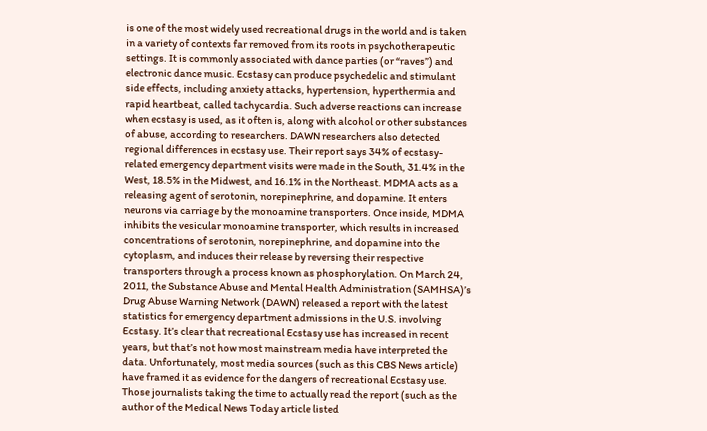is one of the most widely used recreational drugs in the world and is taken in a variety of contexts far removed from its roots in psychotherapeutic settings. It is commonly associated with dance parties (or “raves”) and electronic dance music. Ecstasy can produce psychedelic and stimulant side effects, including anxiety attacks, hypertension, hyperthermia and rapid heartbeat, called tachycardia. Such adverse reactions can increase when ecstasy is used, as it often is, along with alcohol or other substances of abuse, according to researchers. DAWN researchers also detected regional differences in ecstasy use. Their report says 34% of ecstasy-related emergency department visits were made in the South, 31.4% in the West, 18.5% in the Midwest, and 16.1% in the Northeast. MDMA acts as a releasing agent of serotonin, norepinephrine, and dopamine. It enters neurons via carriage by the monoamine transporters. Once inside, MDMA inhibits the vesicular monoamine transporter, which results in increased concentrations of serotonin, norepinephrine, and dopamine into the cytoplasm, and induces their release by reversing their respective transporters through a process known as phosphorylation. On March 24, 2011, the Substance Abuse and Mental Health Administration (SAMHSA)’s Drug Abuse Warning Network (DAWN) released a report with the latest statistics for emergency department admissions in the U.S. involving Ecstasy. It’s clear that recreational Ecstasy use has increased in recent years, but that’s not how most mainstream media have interpreted the data. Unfortunately, most media sources (such as this CBS News article) have framed it as evidence for the dangers of recreational Ecstasy use. Those journalists taking the time to actually read the report (such as the author of the Medical News Today article listed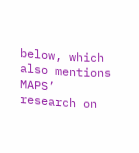below, which also mentions MAPS’ research on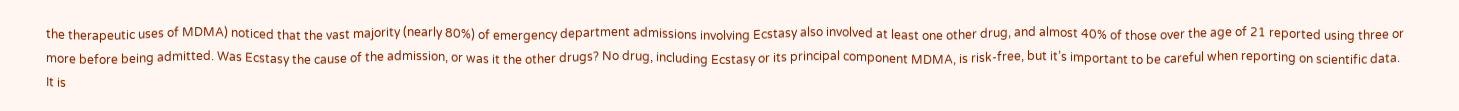the therapeutic uses of MDMA) noticed that the vast majority (nearly 80%) of emergency department admissions involving Ecstasy also involved at least one other drug, and almost 40% of those over the age of 21 reported using three or more before being admitted. Was Ecstasy the cause of the admission, or was it the other drugs? No drug, including Ecstasy or its principal component MDMA, is risk-free, but it’s important to be careful when reporting on scientific data. It is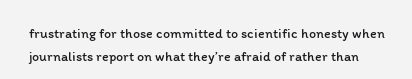frustrating for those committed to scientific honesty when journalists report on what they’re afraid of rather than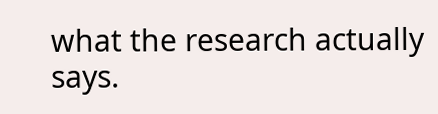what the research actually says.